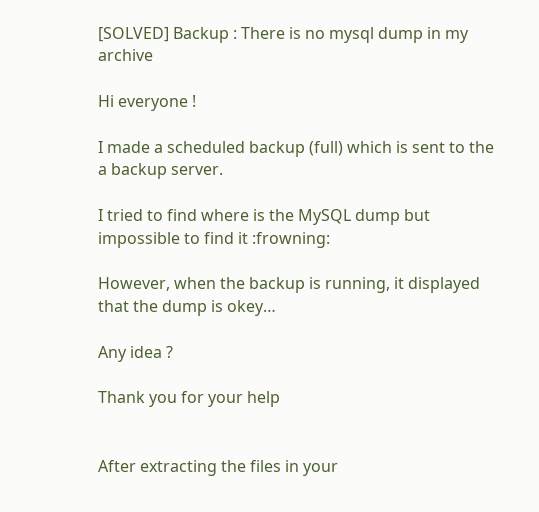[SOLVED] Backup : There is no mysql dump in my archive

Hi everyone !

I made a scheduled backup (full) which is sent to the a backup server.

I tried to find where is the MySQL dump but impossible to find it :frowning:

However, when the backup is running, it displayed that the dump is okey…

Any idea ?

Thank you for your help


After extracting the files in your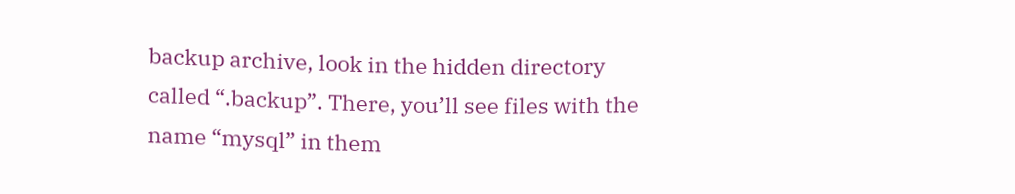backup archive, look in the hidden directory called “.backup”. There, you’ll see files with the name “mysql” in them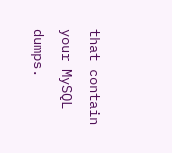that contain your MySQL dumps.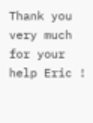Thank you very much for your help Eric !